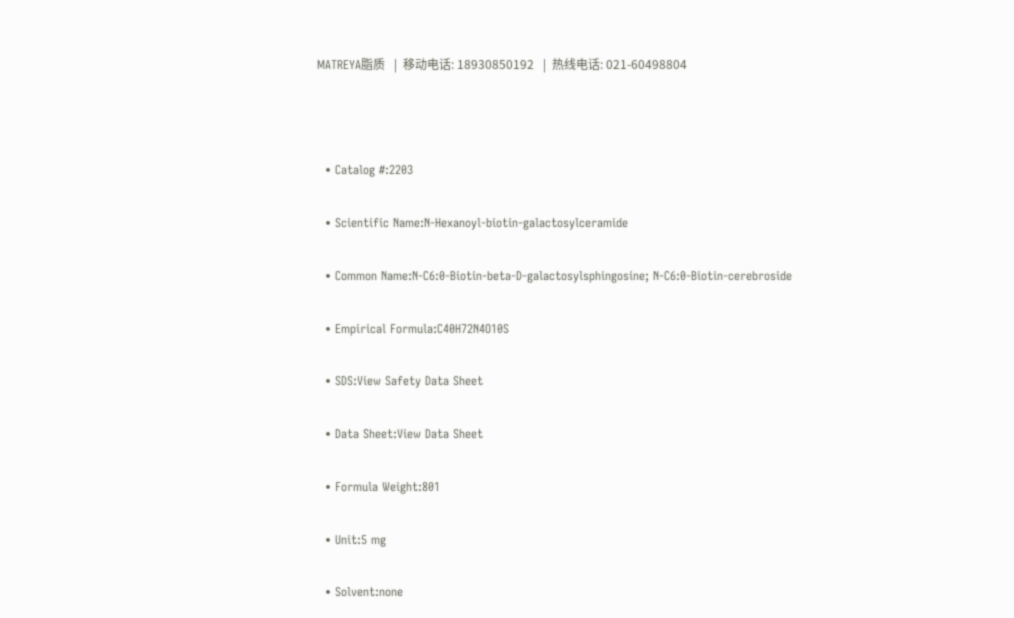MATREYA脂质   |  移动电话: 18930850192   |  热线电话: 021-60498804



  • Catalog #:2203

  • Scientific Name:N-Hexanoyl-biotin-galactosylceramide

  • Common Name:N-C6:0-Biotin-beta-D-galactosylsphingosine; N-C6:0-Biotin-cerebroside

  • Empirical Formula:C40H72N4O10S

  • SDS:View Safety Data Sheet

  • Data Sheet:View Data Sheet

  • Formula Weight:801

  • Unit:5 mg

  • Solvent:none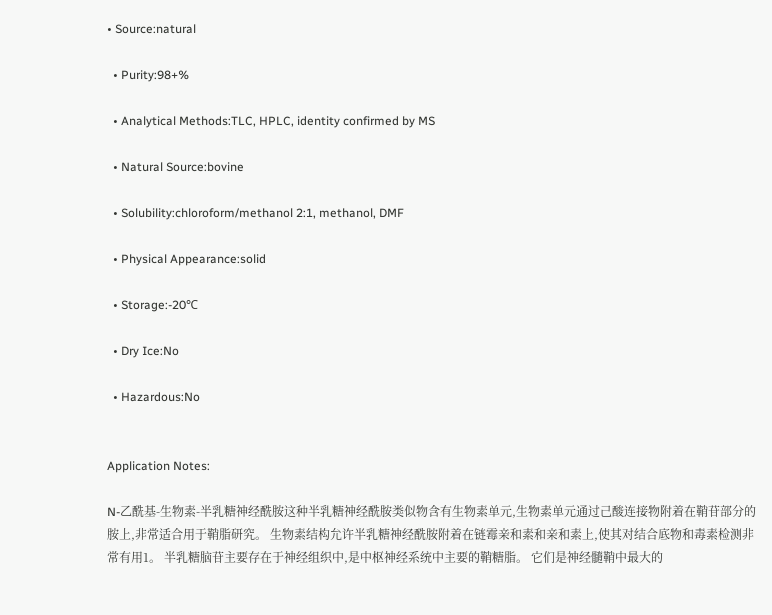• Source:natural

  • Purity:98+%

  • Analytical Methods:TLC, HPLC, identity confirmed by MS

  • Natural Source:bovine

  • Solubility:chloroform/methanol 2:1, methanol, DMF

  • Physical Appearance:solid

  • Storage:-20℃

  • Dry Ice:No

  • Hazardous:No


Application Notes:

N-乙酰基-生物素-半乳糖神经酰胺这种半乳糖神经酰胺类似物含有生物素单元,生物素单元通过己酸连接物附着在鞘苷部分的胺上,非常适合用于鞘脂研究。 生物素结构允许半乳糖神经酰胺附着在链霉亲和素和亲和素上,使其对结合底物和毒素检测非常有用1。 半乳糖脑苷主要存在于神经组织中,是中枢神经系统中主要的鞘糖脂。 它们是神经髓鞘中最大的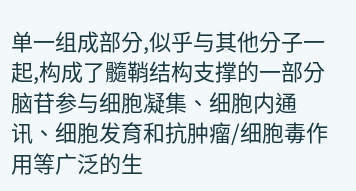单一组成部分,似乎与其他分子一起,构成了髓鞘结构支撑的一部分 脑苷参与细胞凝集、细胞内通讯、细胞发育和抗肿瘤/细胞毒作用等广泛的生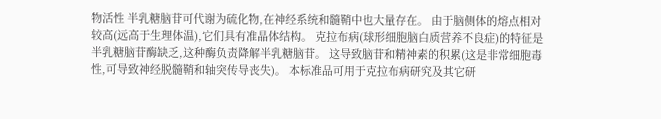物活性 半乳糖脑苷可代谢为硫化物,在神经系统和髓鞘中也大量存在。 由于脑侧体的熔点相对较高(远高于生理体温),它们具有准晶体结构。 克拉布病(球形细胞脑白质营养不良症)的特征是半乳糖脑苷酶缺乏,这种酶负责降解半乳糖脑苷。 这导致脑苷和精神素的积累(这是非常细胞毒性,可导致神经脱髓鞘和轴突传导丧失)。 本标准品可用于克拉布病研究及其它研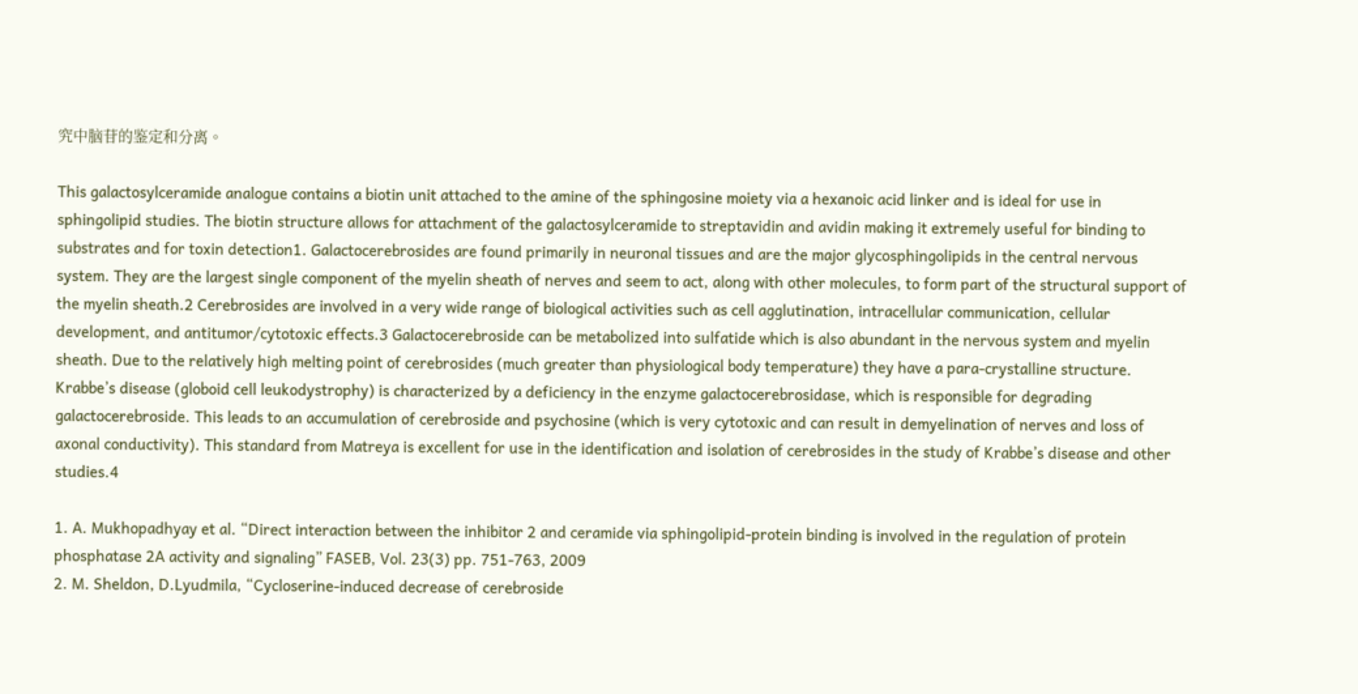究中脑苷的鉴定和分离。

This galactosylceramide analogue contains a biotin unit attached to the amine of the sphingosine moiety via a hexanoic acid linker and is ideal for use in sphingolipid studies. The biotin structure allows for attachment of the galactosylceramide to streptavidin and avidin making it extremely useful for binding to substrates and for toxin detection1. Galactocerebrosides are found primarily in neuronal tissues and are the major glycosphingolipids in the central nervous system. They are the largest single component of the myelin sheath of nerves and seem to act, along with other molecules, to form part of the structural support of the myelin sheath.2 Cerebrosides are involved in a very wide range of biological activities such as cell agglutination, intracellular communication, cellular development, and antitumor/cytotoxic effects.3 Galactocerebroside can be metabolized into sulfatide which is also abundant in the nervous system and myelin sheath. Due to the relatively high melting point of cerebrosides (much greater than physiological body temperature) they have a para-crystalline structure. Krabbe’s disease (globoid cell leukodystrophy) is characterized by a deficiency in the enzyme galactocerebrosidase, which is responsible for degrading galactocerebroside. This leads to an accumulation of cerebroside and psychosine (which is very cytotoxic and can result in demyelination of nerves and loss of axonal conductivity). This standard from Matreya is excellent for use in the identification and isolation of cerebrosides in the study of Krabbe’s disease and other studies.4

1. A. Mukhopadhyay et al. “Direct interaction between the inhibitor 2 and ceramide via sphingolipid-protein binding is involved in the regulation of protein phosphatase 2A activity and signaling” FASEB, Vol. 23(3) pp. 751-763, 2009
2. M. Sheldon, D.Lyudmila, “Cycloserine-induced decrease of cerebroside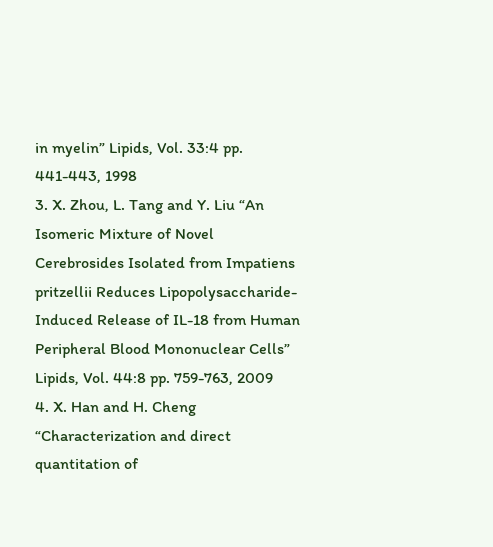in myelin” Lipids, Vol. 33:4 pp. 441-443, 1998
3. X. Zhou, L. Tang and Y. Liu “An Isomeric Mixture of Novel Cerebrosides Isolated from Impatiens pritzellii Reduces Lipopolysaccharide-Induced Release of IL-18 from Human Peripheral Blood Mononuclear Cells” Lipids, Vol. 44:8 pp. 759-763, 2009
4. X. Han and H. Cheng “Characterization and direct quantitation of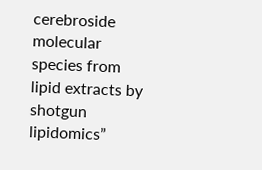cerebroside molecular species from lipid extracts by shotgun lipidomics”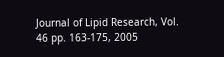Journal of Lipid Research, Vol. 46 pp. 163-175, 2005